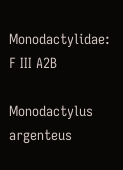Monodactylidae: F III A2B

Monodactylus argenteus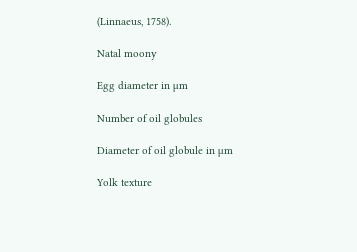(Linnaeus, 1758).

Natal moony

Egg diameter in µm

Number of oil globules

Diameter of oil globule in µm

Yolk texture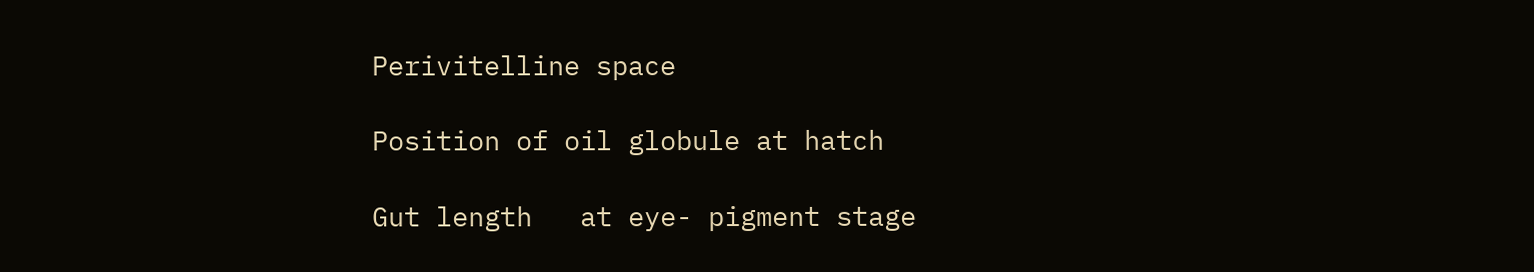Perivitelline space

Position of oil globule at hatch

Gut length   at eye- pigment stage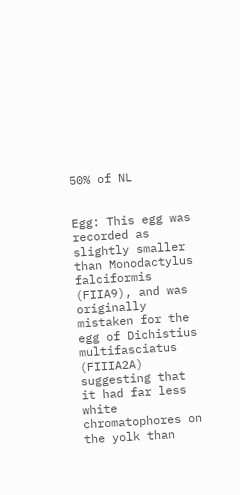50% of NL


Egg: This egg was recorded as slightly smaller than Monodactylus falciformis (FIIA9), and was originally mistaken for the egg of Dichistius multifasciatus (FIIIA2A) suggesting that it had far less white chromatophores on the yolk than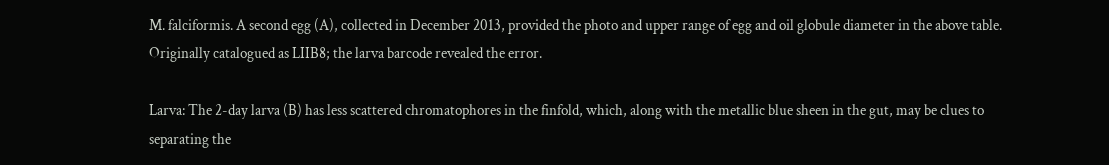M. falciformis. A second egg (A), collected in December 2013, provided the photo and upper range of egg and oil globule diameter in the above table. Originally catalogued as LIIB8; the larva barcode revealed the error.

Larva: The 2-day larva (B) has less scattered chromatophores in the finfold, which, along with the metallic blue sheen in the gut, may be clues to separating the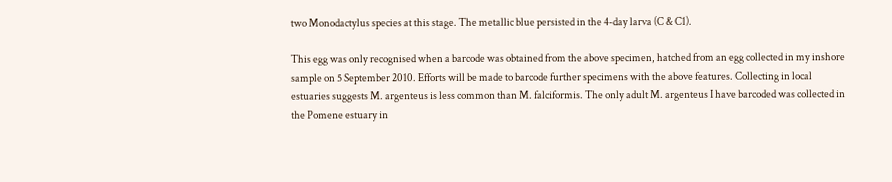two Monodactylus species at this stage. The metallic blue persisted in the 4-day larva (C & C1).

This egg was only recognised when a barcode was obtained from the above specimen, hatched from an egg collected in my inshore sample on 5 September 2010. Efforts will be made to barcode further specimens with the above features. Collecting in local estuaries suggests M. argenteus is less common than M. falciformis. The only adult M. argenteus I have barcoded was collected in the Pomene estuary in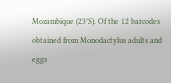Mozambique (23°S). Of the 12 barcodes obtained from Monodactylus adults and eggs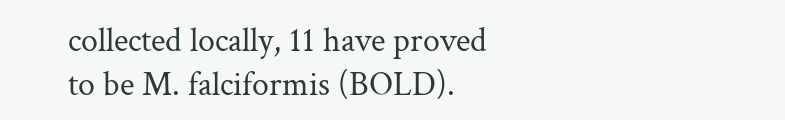collected locally, 11 have proved to be M. falciformis (BOLD).